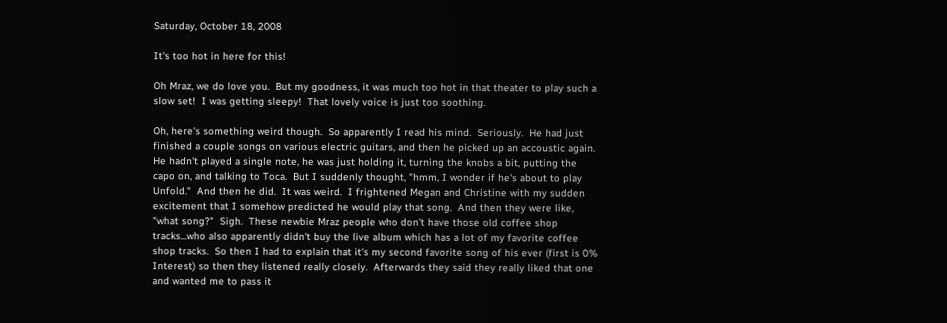Saturday, October 18, 2008

It's too hot in here for this!

Oh Mraz, we do love you.  But my goodness, it was much too hot in that theater to play such a slow set!  I was getting sleepy!  That lovely voice is just too soothing.

Oh, here's something weird though.  So apparently I read his mind.  Seriously.  He had just finished a couple songs on various electric guitars, and then he picked up an accoustic again.  He hadn't played a single note, he was just holding it, turning the knobs a bit, putting the capo on, and talking to Toca.  But I suddenly thought, "hmm, I wonder if he's about to play Unfold."  And then he did.  It was weird.  I frightened Megan and Christine with my sudden excitement that I somehow predicted he would play that song.  And then they were like, "what song?"  Sigh.  These newbie Mraz people who don't have those old coffee shop tracks...who also apparently didn't buy the live album which has a lot of my favorite coffee shop tracks.  So then I had to explain that it's my second favorite song of his ever (first is 0% Interest) so then they listened really closely.  Afterwards they said they really liked that one and wanted me to pass it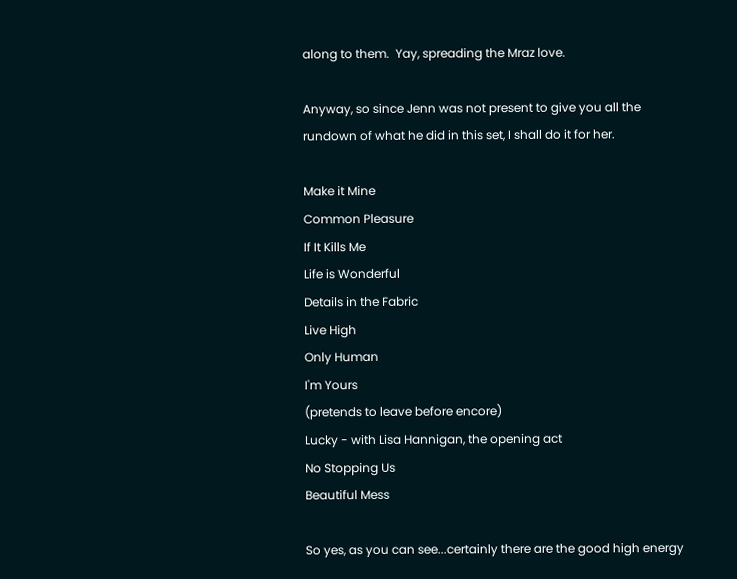along to them.  Yay, spreading the Mraz love.

Anyway, so since Jenn was not present to give you all the rundown of what he did in this set, I shall do it for her.

Make it Mine
Common Pleasure
If It Kills Me
Life is Wonderful
Details in the Fabric
Live High
Only Human
I'm Yours
(pretends to leave before encore)
Lucky - with Lisa Hannigan, the opening act
No Stopping Us
Beautiful Mess

So yes, as you can see...certainly there are the good high energy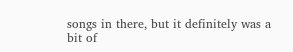songs in there, but it definitely was a bit of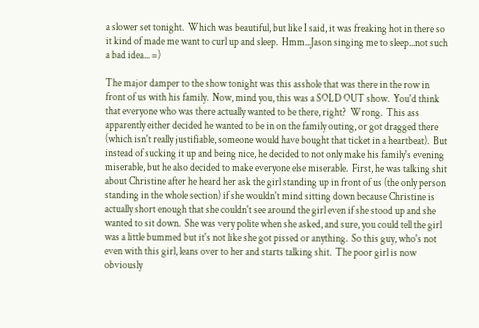a slower set tonight.  Which was beautiful, but like I said, it was freaking hot in there so it kind of made me want to curl up and sleep.  Hmm...Jason singing me to sleep...not such a bad idea... =)

The major damper to the show tonight was this asshole that was there in the row in front of us with his family.  Now, mind you, this was a SOLD OUT show.  You'd think that everyone who was there actually wanted to be there, right?  Wrong.  This ass apparently either decided he wanted to be in on the family outing, or got dragged there (which isn't really justifiable, someone would have bought that ticket in a heartbeat).  But instead of sucking it up and being nice, he decided to not only make his family's evening miserable, but he also decided to make everyone else miserable.  First, he was talking shit about Christine after he heard her ask the girl standing up in front of us (the only person standing in the whole section) if she wouldn't mind sitting down because Christine is actually short enough that she couldn't see around the girl even if she stood up and she wanted to sit down.  She was very polite when she asked, and sure, you could tell the girl was a little bummed but it's not like she got pissed or anything.  So this guy, who's not even with this girl, leans over to her and starts talking shit.  The poor girl is now obviously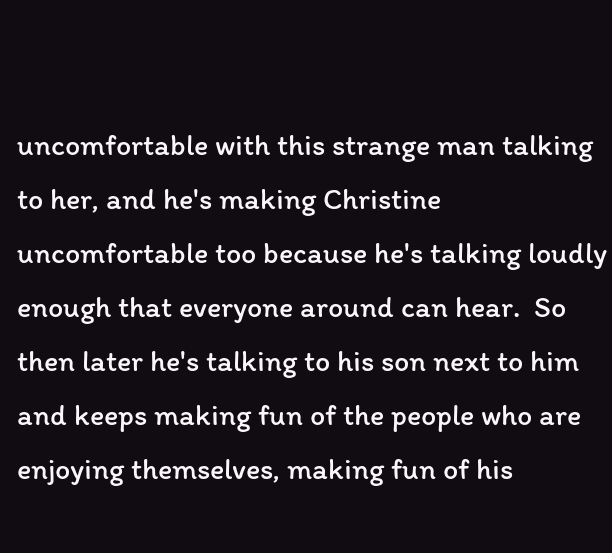uncomfortable with this strange man talking to her, and he's making Christine uncomfortable too because he's talking loudly enough that everyone around can hear.  So then later he's talking to his son next to him and keeps making fun of the people who are enjoying themselves, making fun of his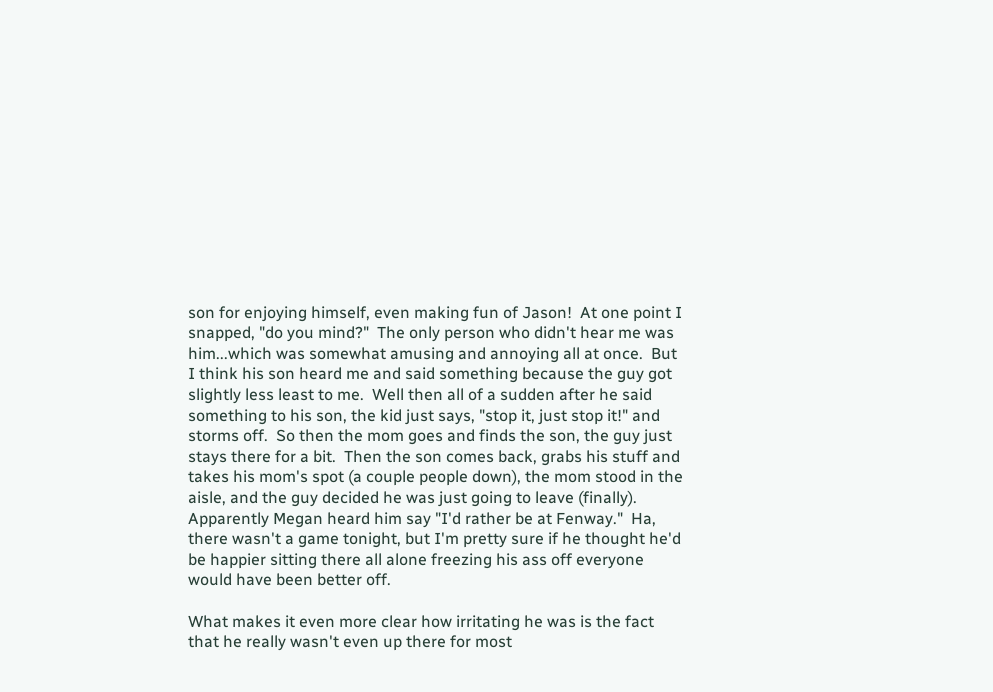son for enjoying himself, even making fun of Jason!  At one point I snapped, "do you mind?"  The only person who didn't hear me was him...which was somewhat amusing and annoying all at once.  But I think his son heard me and said something because the guy got slightly less least to me.  Well then all of a sudden after he said something to his son, the kid just says, "stop it, just stop it!" and storms off.  So then the mom goes and finds the son, the guy just stays there for a bit.  Then the son comes back, grabs his stuff and takes his mom's spot (a couple people down), the mom stood in the aisle, and the guy decided he was just going to leave (finally).  Apparently Megan heard him say "I'd rather be at Fenway."  Ha, there wasn't a game tonight, but I'm pretty sure if he thought he'd be happier sitting there all alone freezing his ass off everyone would have been better off.

What makes it even more clear how irritating he was is the fact that he really wasn't even up there for most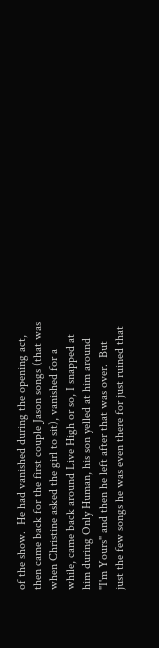of the show.  He had vanished during the opening act, then came back for the first couple Jason songs (that was when Christine asked the girl to sit), vanished for a while, came back around Live High or so, I snapped at him during Only Human, his son yelled at him around "I'm Yours" and then he left after that was over.  But just the few songs he was even there for just ruined that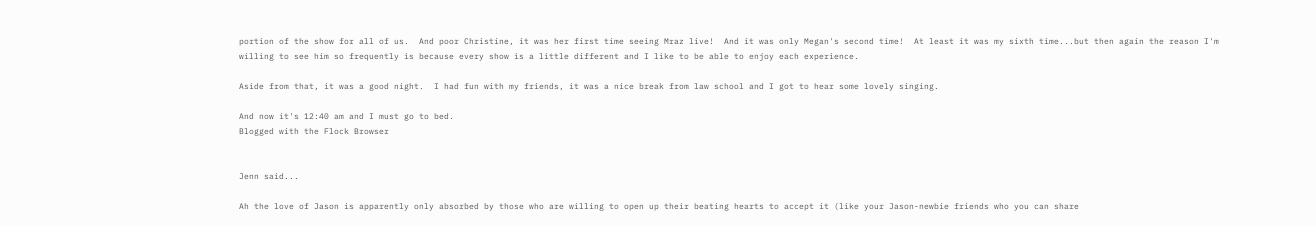portion of the show for all of us.  And poor Christine, it was her first time seeing Mraz live!  And it was only Megan's second time!  At least it was my sixth time...but then again the reason I'm willing to see him so frequently is because every show is a little different and I like to be able to enjoy each experience.

Aside from that, it was a good night.  I had fun with my friends, it was a nice break from law school and I got to hear some lovely singing.

And now it's 12:40 am and I must go to bed.
Blogged with the Flock Browser


Jenn said...

Ah the love of Jason is apparently only absorbed by those who are willing to open up their beating hearts to accept it (like your Jason-newbie friends who you can share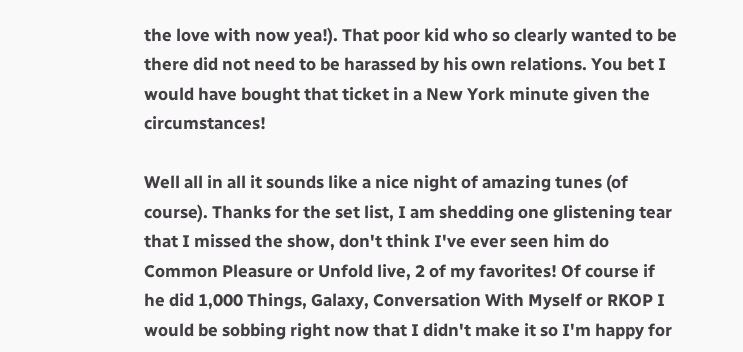the love with now yea!). That poor kid who so clearly wanted to be there did not need to be harassed by his own relations. You bet I would have bought that ticket in a New York minute given the circumstances!

Well all in all it sounds like a nice night of amazing tunes (of course). Thanks for the set list, I am shedding one glistening tear that I missed the show, don't think I've ever seen him do Common Pleasure or Unfold live, 2 of my favorites! Of course if he did 1,000 Things, Galaxy, Conversation With Myself or RKOP I would be sobbing right now that I didn't make it so I'm happy for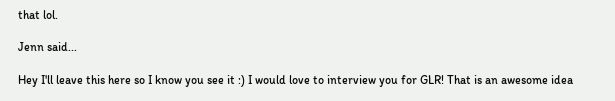that lol.

Jenn said...

Hey I'll leave this here so I know you see it :) I would love to interview you for GLR! That is an awesome idea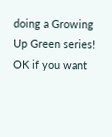doing a Growing Up Green series! OK if you want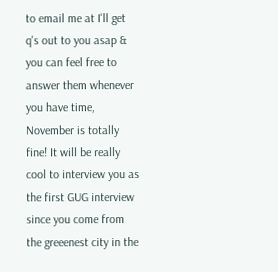to email me at I'll get q's out to you asap & you can feel free to answer them whenever you have time, November is totally fine! It will be really cool to interview you as the first GUG interview since you come from the greeenest city in the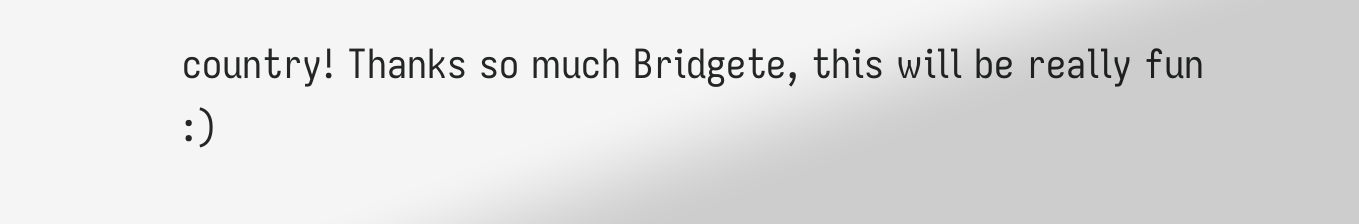country! Thanks so much Bridgete, this will be really fun :)